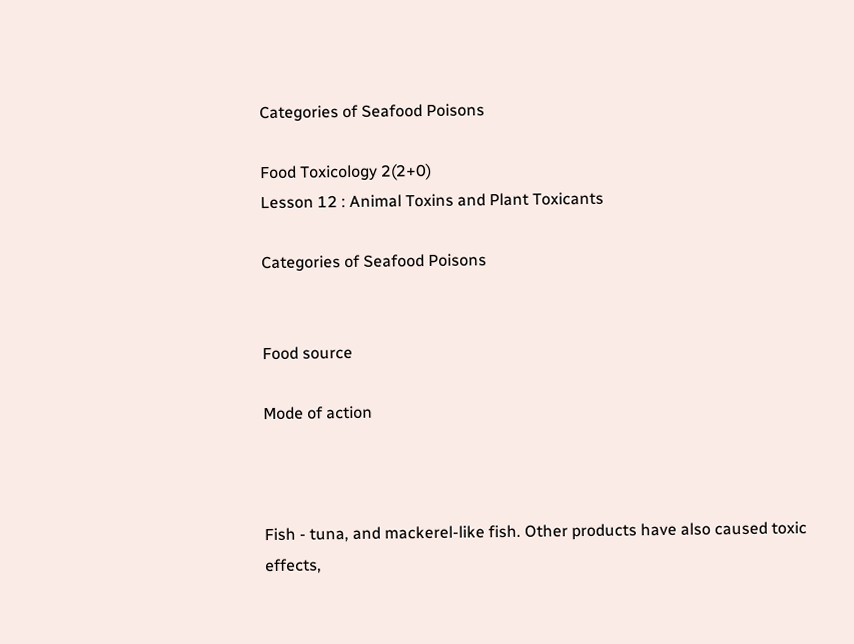Categories of Seafood Poisons

Food Toxicology 2(2+0)
Lesson 12 : Animal Toxins and Plant Toxicants

Categories of Seafood Poisons


Food source

Mode of action



Fish - tuna, and mackerel-like fish. Other products have also caused toxic effects,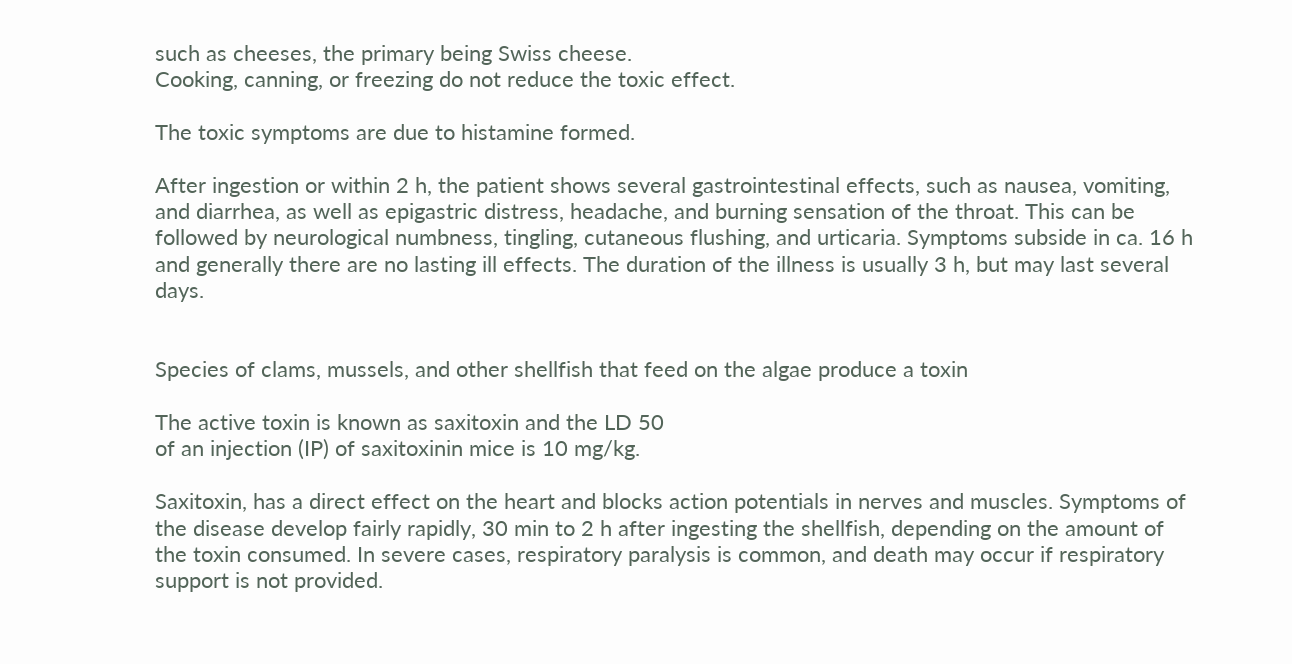such as cheeses, the primary being Swiss cheese.
Cooking, canning, or freezing do not reduce the toxic effect.

The toxic symptoms are due to histamine formed.

After ingestion or within 2 h, the patient shows several gastrointestinal effects, such as nausea, vomiting, and diarrhea, as well as epigastric distress, headache, and burning sensation of the throat. This can be followed by neurological numbness, tingling, cutaneous flushing, and urticaria. Symptoms subside in ca. 16 h and generally there are no lasting ill effects. The duration of the illness is usually 3 h, but may last several days.


Species of clams, mussels, and other shellfish that feed on the algae produce a toxin

The active toxin is known as saxitoxin and the LD 50
of an injection (IP) of saxitoxinin mice is 10 mg/kg.

Saxitoxin, has a direct effect on the heart and blocks action potentials in nerves and muscles. Symptoms of the disease develop fairly rapidly, 30 min to 2 h after ingesting the shellfish, depending on the amount of the toxin consumed. In severe cases, respiratory paralysis is common, and death may occur if respiratory support is not provided.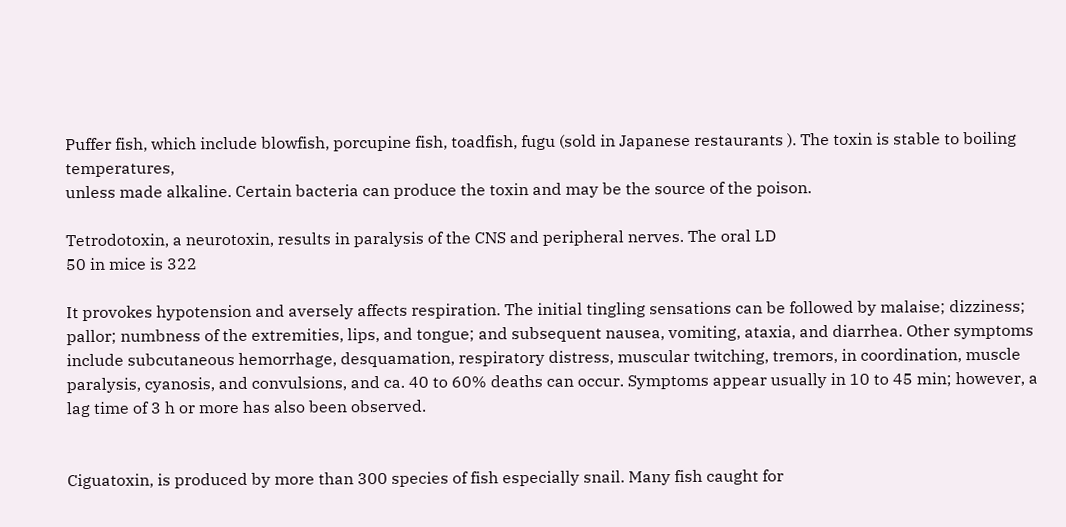Puffer fish, which include blowfish, porcupine fish, toadfish, fugu (sold in Japanese restaurants ). The toxin is stable to boiling temperatures,
unless made alkaline. Certain bacteria can produce the toxin and may be the source of the poison.

Tetrodotoxin, a neurotoxin, results in paralysis of the CNS and peripheral nerves. The oral LD
50 in mice is 322

It provokes hypotension and aversely affects respiration. The initial tingling sensations can be followed by malaise; dizziness; pallor; numbness of the extremities, lips, and tongue; and subsequent nausea, vomiting, ataxia, and diarrhea. Other symptoms include subcutaneous hemorrhage, desquamation, respiratory distress, muscular twitching, tremors, in coordination, muscle paralysis, cyanosis, and convulsions, and ca. 40 to 60% deaths can occur. Symptoms appear usually in 10 to 45 min; however, a lag time of 3 h or more has also been observed.


Ciguatoxin, is produced by more than 300 species of fish especially snail. Many fish caught for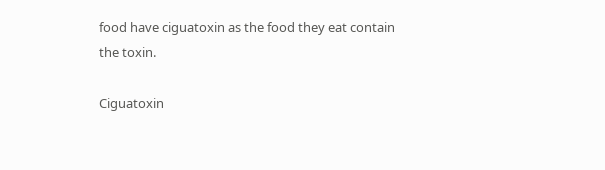food have ciguatoxin as the food they eat contain
the toxin.

Ciguatoxin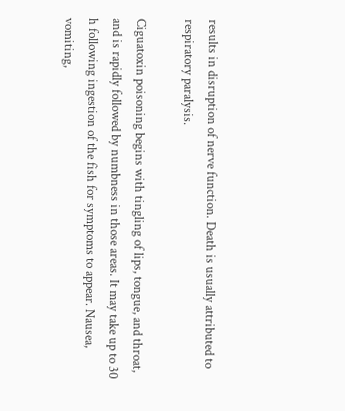results in disruption of nerve function. Death is usually attributed to respiratory paralysis.

Ciguatoxin poisoning begins with tingling of lips, tongue, and throat, and is rapidly followed by numbness in those areas. It may take up to 30 h following ingestion of the fish for symptoms to appear. Nausea, vomiting,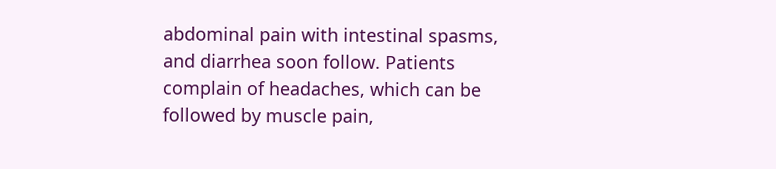abdominal pain with intestinal spasms, and diarrhea soon follow. Patients complain of headaches, which can be followed by muscle pain,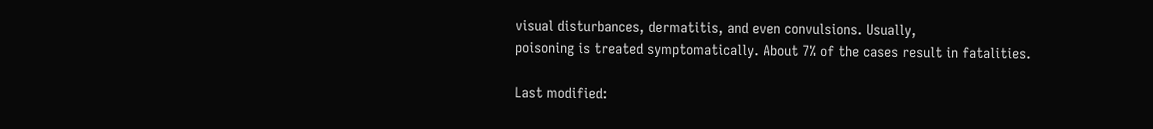visual disturbances, dermatitis, and even convulsions. Usually,
poisoning is treated symptomatically. About 7% of the cases result in fatalities.

Last modified: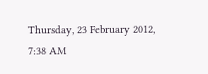Thursday, 23 February 2012, 7:38 AM